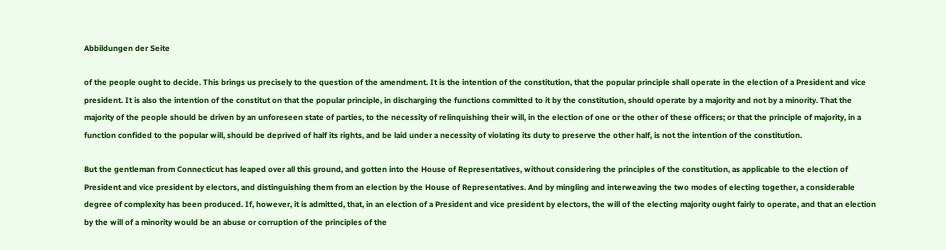Abbildungen der Seite

of the people ought to decide. This brings us precisely to the question of the amendment. It is the intention of the constitution, that the popular principle shall operate in the election of a President and vice president. It is also the intention of the constitut on that the popular principle, in discharging the functions committed to it by the constitution, should operate by a majority and not by a minority. That the majority of the people should be driven by an unforeseen state of parties, to the necessity of relinquishing their will, in the election of one or the other of these officers; or that the principle of majority, in a function confided to the popular will, should be deprived of half its rights, and be laid under a necessity of violating its duty to preserve the other half, is not the intention of the constitution.

But the gentleman from Connecticut has leaped over all this ground, and gotten into the House of Representatives, without considering the principles of the constitution, as applicable to the election of President and vice president by electors, and distinguishing them from an election by the House of Representatives. And by mingling and interweaving the two modes of electing together, a considerable degree of complexity has been produced. If, however, it is admitted, that, in an election of a President and vice president by electors, the will of the electing majority ought fairly to operate, and that an election by the will of a minority would be an abuse or corruption of the principles of the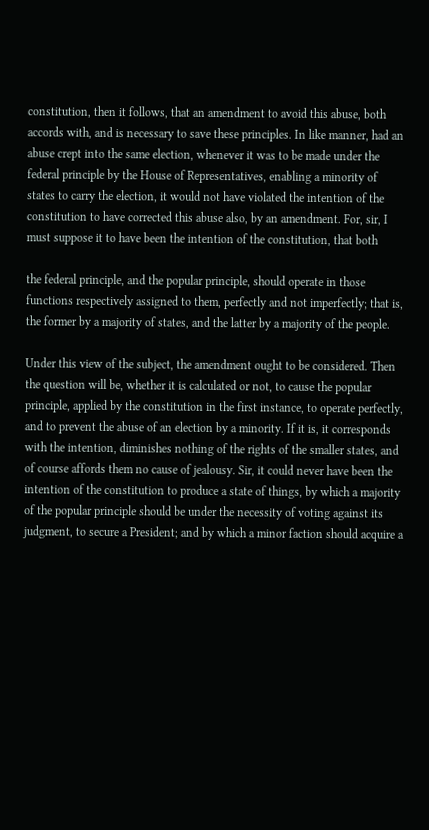constitution, then it follows, that an amendment to avoid this abuse, both accords with, and is necessary to save these principles. In like manner, had an abuse crept into the same election, whenever it was to be made under the federal principle by the House of Representatives, enabling a minority of states to carry the election, it would not have violated the intention of the constitution to have corrected this abuse also, by an amendment. For, sir, I must suppose it to have been the intention of the constitution, that both

the federal principle, and the popular principle, should operate in those functions respectively assigned to them, perfectly and not imperfectly; that is, the former by a majority of states, and the latter by a majority of the people.

Under this view of the subject, the amendment ought to be considered. Then the question will be, whether it is calculated or not, to cause the popular principle, applied by the constitution in the first instance, to operate perfectly, and to prevent the abuse of an election by a minority. If it is, it corresponds with the intention, diminishes nothing of the rights of the smaller states, and of course affords them no cause of jealousy. Sir, it could never have been the intention of the constitution to produce a state of things, by which a majority of the popular principle should be under the necessity of voting against its judgment, to secure a President; and by which a minor faction should acquire a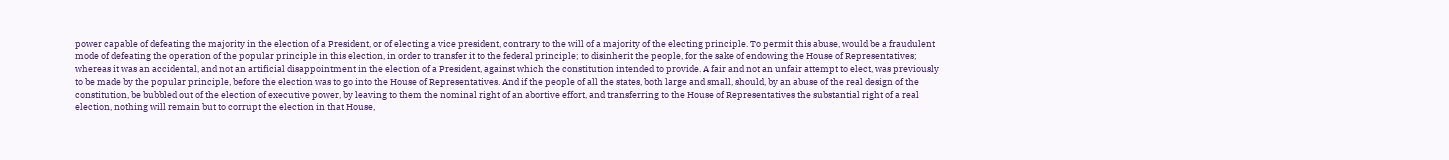power capable of defeating the majority in the election of a President, or of electing a vice president, contrary to the will of a majority of the electing principle. To permit this abuse, would be a fraudulent mode of defeating the operation of the popular principle in this election, in order to transfer it to the federal principle; to disinherit the people, for the sake of endowing the House of Representatives; whereas it was an accidental, and not an artificial disappointment in the election of a President, against which the constitution intended to provide. A fair and not an unfair attempt to elect, was previously to be made by the popular principle, before the election was to go into the House of Representatives. And if the people of all the states, both large and small, should, by an abuse of the real design of the constitution, be bubbled out of the election of executive power, by leaving to them the nominal right of an abortive effort, and transferring to the House of Representatives the substantial right of a real election, nothing will remain but to corrupt the election in that House,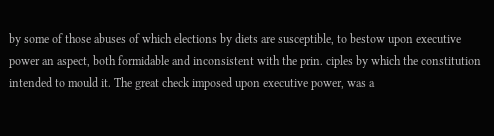by some of those abuses of which elections by diets are susceptible, to bestow upon executive power an aspect, both formidable and inconsistent with the prin. ciples by which the constitution intended to mould it. The great check imposed upon executive power, was a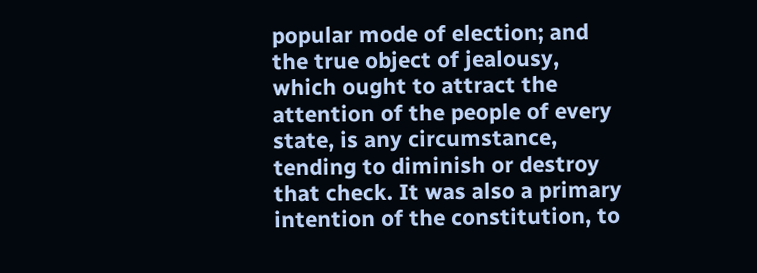popular mode of election; and the true object of jealousy, which ought to attract the attention of the people of every state, is any circumstance, tending to diminish or destroy that check. It was also a primary intention of the constitution, to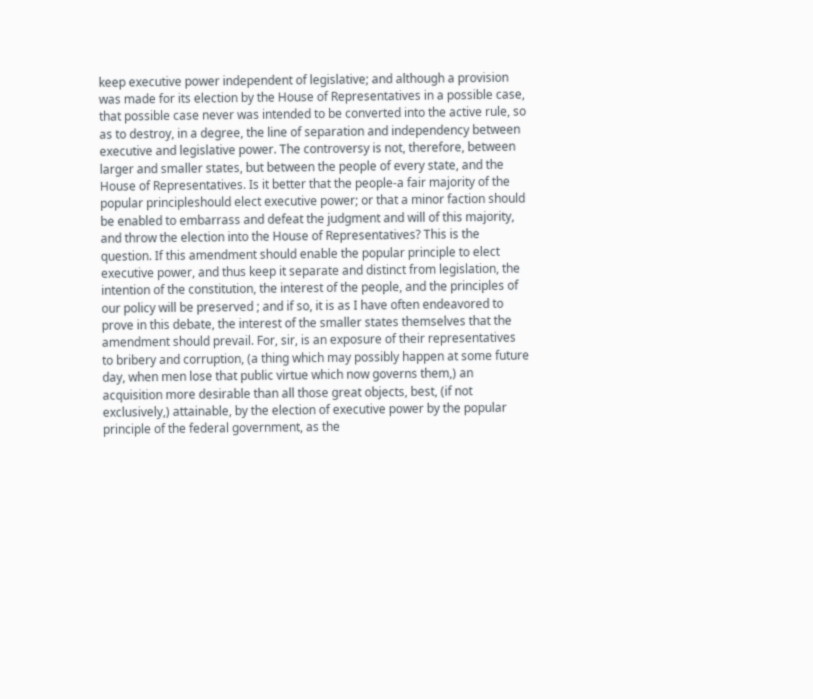keep executive power independent of legislative; and although a provision was made for its election by the House of Representatives in a possible case, that possible case never was intended to be converted into the active rule, so as to destroy, in a degree, the line of separation and independency between executive and legislative power. The controversy is not, therefore, between larger and smaller states, but between the people of every state, and the House of Representatives. Is it better that the people-a fair majority of the popular principleshould elect executive power; or that a minor faction should be enabled to embarrass and defeat the judgment and will of this majority, and throw the election into the House of Representatives? This is the question. If this amendment should enable the popular principle to elect executive power, and thus keep it separate and distinct from legislation, the intention of the constitution, the interest of the people, and the principles of our policy will be preserved ; and if so, it is as I have often endeavored to prove in this debate, the interest of the smaller states themselves that the amendment should prevail. For, sir, is an exposure of their representatives to bribery and corruption, (a thing which may possibly happen at some future day, when men lose that public virtue which now governs them,) an acquisition more desirable than all those great objects, best, (if not exclusively,) attainable, by the election of executive power by the popular principle of the federal government, as the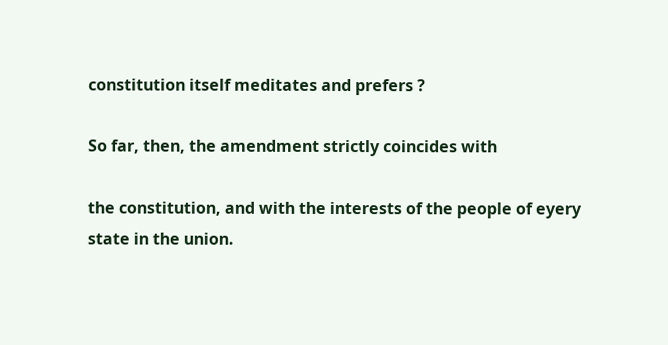constitution itself meditates and prefers ?

So far, then, the amendment strictly coincides with

the constitution, and with the interests of the people of eyery state in the union.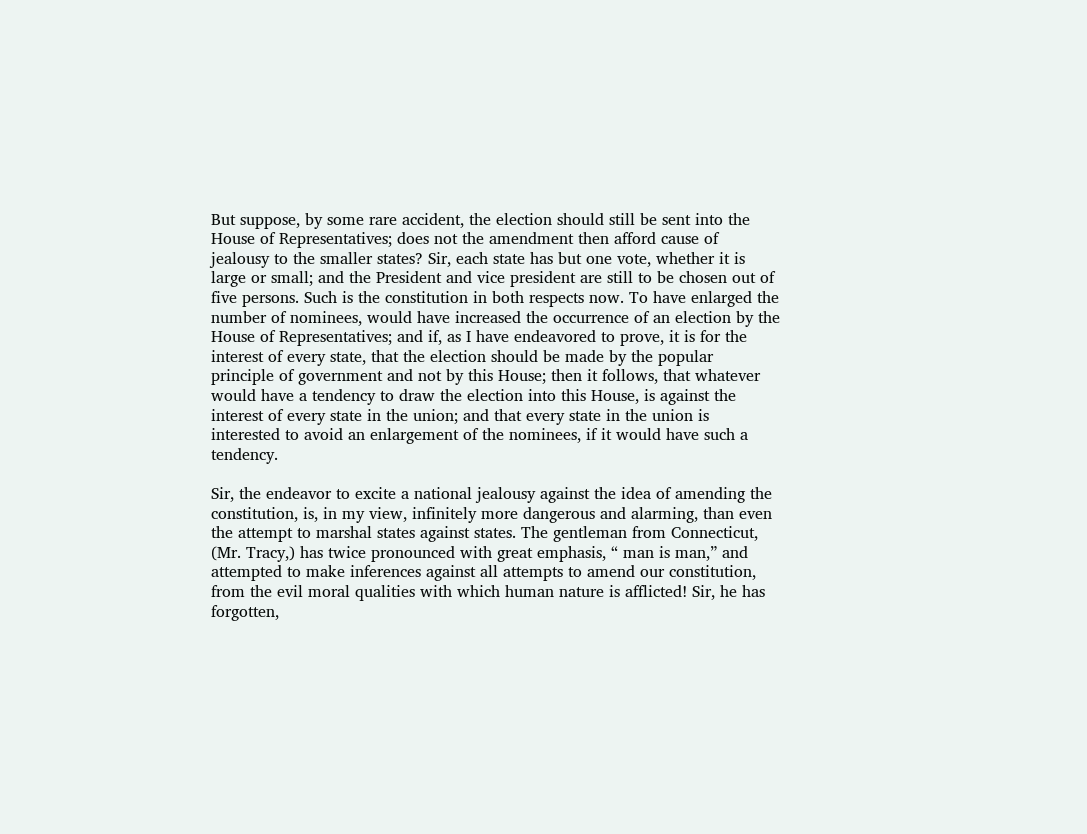But suppose, by some rare accident, the election should still be sent into the House of Representatives; does not the amendment then afford cause of jealousy to the smaller states? Sir, each state has but one vote, whether it is large or small; and the President and vice president are still to be chosen out of five persons. Such is the constitution in both respects now. To have enlarged the number of nominees, would have increased the occurrence of an election by the House of Representatives; and if, as I have endeavored to prove, it is for the interest of every state, that the election should be made by the popular principle of government and not by this House; then it follows, that whatever would have a tendency to draw the election into this House, is against the interest of every state in the union; and that every state in the union is interested to avoid an enlargement of the nominees, if it would have such a tendency.

Sir, the endeavor to excite a national jealousy against the idea of amending the constitution, is, in my view, infinitely more dangerous and alarming, than even the attempt to marshal states against states. The gentleman from Connecticut, (Mr. Tracy,) has twice pronounced with great emphasis, “ man is man,” and attempted to make inferences against all attempts to amend our constitution, from the evil moral qualities with which human nature is afflicted! Sir, he has forgotten,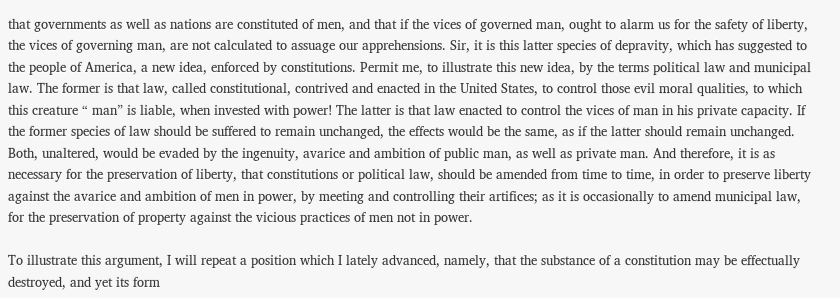that governments as well as nations are constituted of men, and that if the vices of governed man, ought to alarm us for the safety of liberty, the vices of governing man, are not calculated to assuage our apprehensions. Sir, it is this latter species of depravity, which has suggested to the people of America, a new idea, enforced by constitutions. Permit me, to illustrate this new idea, by the terms political law and municipal law. The former is that law, called constitutional, contrived and enacted in the United States, to control those evil moral qualities, to which this creature “ man” is liable, when invested with power! The latter is that law enacted to control the vices of man in his private capacity. If the former species of law should be suffered to remain unchanged, the effects would be the same, as if the latter should remain unchanged. Both, unaltered, would be evaded by the ingenuity, avarice and ambition of public man, as well as private man. And therefore, it is as necessary for the preservation of liberty, that constitutions or political law, should be amended from time to time, in order to preserve liberty against the avarice and ambition of men in power, by meeting and controlling their artifices; as it is occasionally to amend municipal law, for the preservation of property against the vicious practices of men not in power.

To illustrate this argument, I will repeat a position which I lately advanced, namely, that the substance of a constitution may be effectually destroyed, and yet its form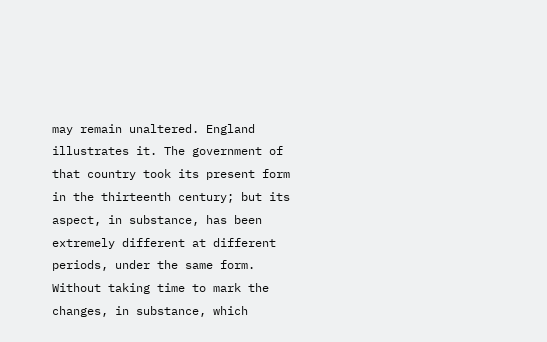may remain unaltered. England illustrates it. The government of that country took its present form in the thirteenth century; but its aspect, in substance, has been extremely different at different periods, under the same form. Without taking time to mark the changes, in substance, which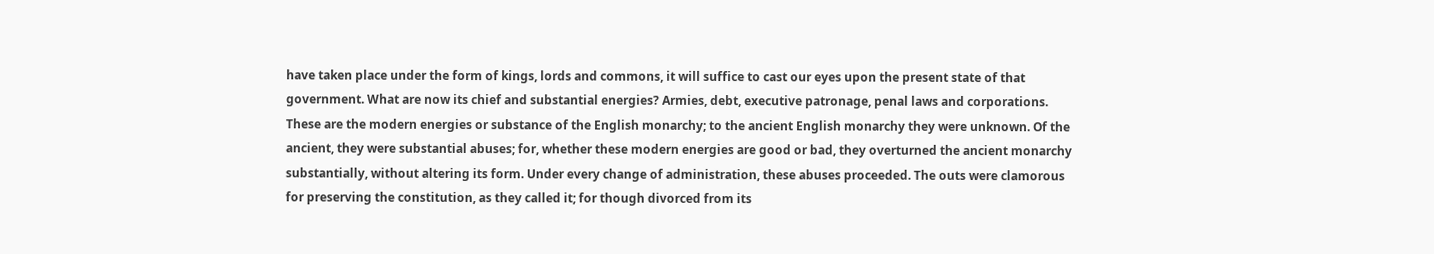have taken place under the form of kings, lords and commons, it will suffice to cast our eyes upon the present state of that government. What are now its chief and substantial energies? Armies, debt, executive patronage, penal laws and corporations. These are the modern energies or substance of the English monarchy; to the ancient English monarchy they were unknown. Of the ancient, they were substantial abuses; for, whether these modern energies are good or bad, they overturned the ancient monarchy substantially, without altering its form. Under every change of administration, these abuses proceeded. The outs were clamorous for preserving the constitution, as they called it; for though divorced from its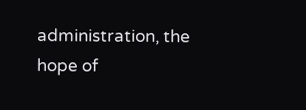administration, the hope of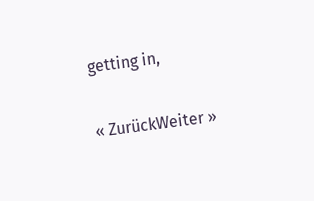getting in,

« ZurückWeiter »